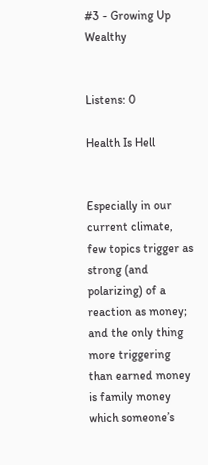#3 - Growing Up Wealthy


Listens: 0

Health Is Hell


Especially in our current climate, few topics trigger as strong (and polarizing) of a reaction as money; and the only thing more triggering than earned money is family money which someone’s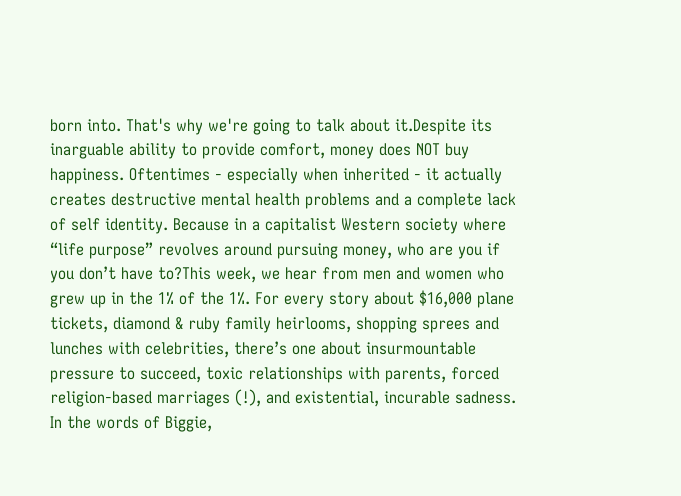born into. That's why we're going to talk about it.Despite its inarguable ability to provide comfort, money does NOT buy happiness. Oftentimes - especially when inherited - it actually creates destructive mental health problems and a complete lack of self identity. Because in a capitalist Western society where “life purpose” revolves around pursuing money, who are you if you don’t have to?This week, we hear from men and women who grew up in the 1% of the 1%. For every story about $16,000 plane tickets, diamond & ruby family heirlooms, shopping sprees and lunches with celebrities, there’s one about insurmountable pressure to succeed, toxic relationships with parents, forced religion-based marriages (!), and existential, incurable sadness. In the words of Biggie,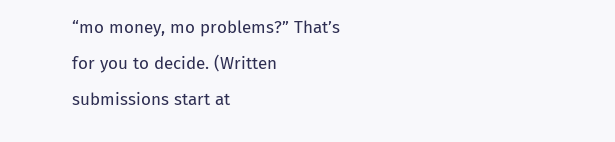“mo money, mo problems?” That’s for you to decide. (Written submissions start at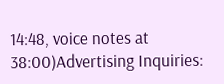14:48, voice notes at 38:00)Advertising Inquiries: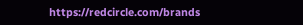https://redcircle.com/brands